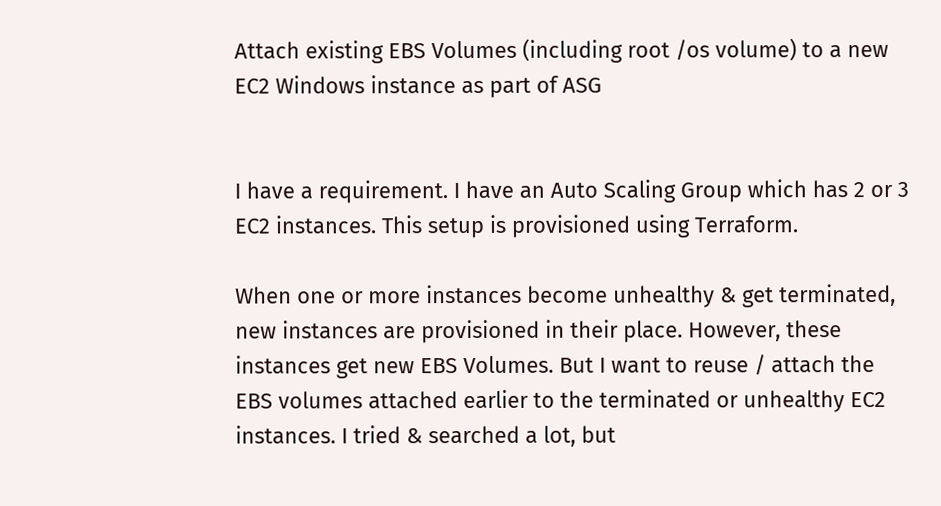Attach existing EBS Volumes (including root /os volume) to a new EC2 Windows instance as part of ASG


I have a requirement. I have an Auto Scaling Group which has 2 or 3 EC2 instances. This setup is provisioned using Terraform.

When one or more instances become unhealthy & get terminated, new instances are provisioned in their place. However, these instances get new EBS Volumes. But I want to reuse / attach the EBS volumes attached earlier to the terminated or unhealthy EC2 instances. I tried & searched a lot, but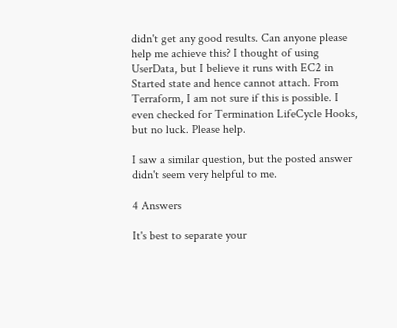didn't get any good results. Can anyone please help me achieve this? I thought of using UserData, but I believe it runs with EC2 in Started state and hence cannot attach. From Terraform, I am not sure if this is possible. I even checked for Termination LifeCycle Hooks, but no luck. Please help.

I saw a similar question, but the posted answer didn't seem very helpful to me.

4 Answers

It's best to separate your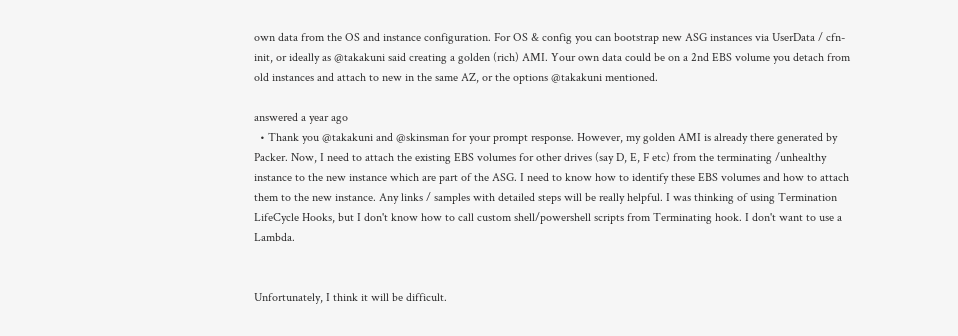own data from the OS and instance configuration. For OS & config you can bootstrap new ASG instances via UserData / cfn-init, or ideally as @takakuni said creating a golden (rich) AMI. Your own data could be on a 2nd EBS volume you detach from old instances and attach to new in the same AZ, or the options @takakuni mentioned.

answered a year ago
  • Thank you @takakuni and @skinsman for your prompt response. However, my golden AMI is already there generated by Packer. Now, I need to attach the existing EBS volumes for other drives (say D, E, F etc) from the terminating /unhealthy instance to the new instance which are part of the ASG. I need to know how to identify these EBS volumes and how to attach them to the new instance. Any links / samples with detailed steps will be really helpful. I was thinking of using Termination LifeCycle Hooks, but I don't know how to call custom shell/powershell scripts from Terminating hook. I don't want to use a Lambda.


Unfortunately, I think it will be difficult.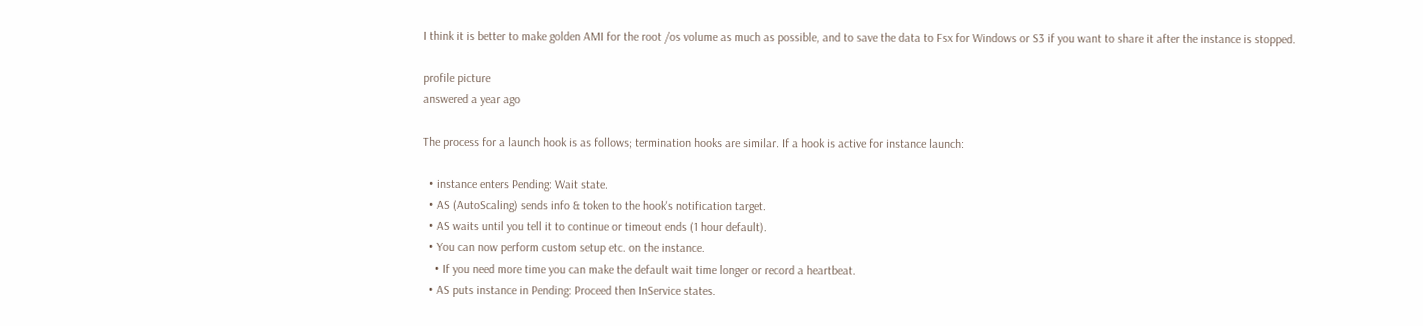I think it is better to make golden AMI for the root /os volume as much as possible, and to save the data to Fsx for Windows or S3 if you want to share it after the instance is stopped.

profile picture
answered a year ago

The process for a launch hook is as follows; termination hooks are similar. If a hook is active for instance launch:

  • instance enters Pending: Wait state.
  • AS (AutoScaling) sends info & token to the hook's notification target.
  • AS waits until you tell it to continue or timeout ends (1 hour default).
  • You can now perform custom setup etc. on the instance.
    • If you need more time you can make the default wait time longer or record a heartbeat.
  • AS puts instance in Pending: Proceed then InService states.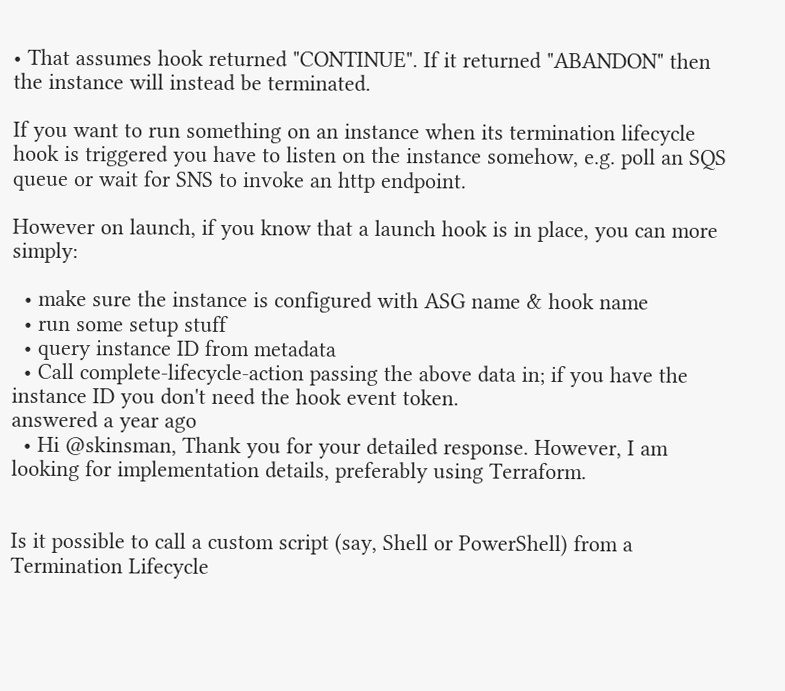• That assumes hook returned "CONTINUE". If it returned "ABANDON" then the instance will instead be terminated.

If you want to run something on an instance when its termination lifecycle hook is triggered you have to listen on the instance somehow, e.g. poll an SQS queue or wait for SNS to invoke an http endpoint.

However on launch, if you know that a launch hook is in place, you can more simply:

  • make sure the instance is configured with ASG name & hook name
  • run some setup stuff
  • query instance ID from metadata
  • Call complete-lifecycle-action passing the above data in; if you have the instance ID you don't need the hook event token.
answered a year ago
  • Hi @skinsman, Thank you for your detailed response. However, I am looking for implementation details, preferably using Terraform.


Is it possible to call a custom script (say, Shell or PowerShell) from a Termination Lifecycle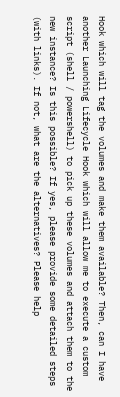Hook which will tag the volumes and make them available? Then, can I have another Launching Lifecycle Hook which will allow me to execute a custom script (shell / powershell) to pick up these volumes and attach them to the new instance? Is this possible? If yes, please provide some detailed steps (with links). If not, what are the alternatives? Please help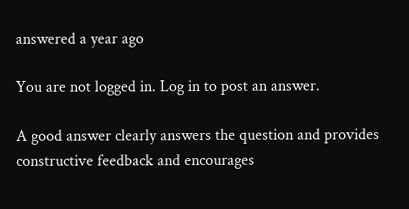answered a year ago

You are not logged in. Log in to post an answer.

A good answer clearly answers the question and provides constructive feedback and encourages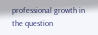professional growth in the question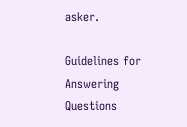asker.

Guidelines for Answering Questions